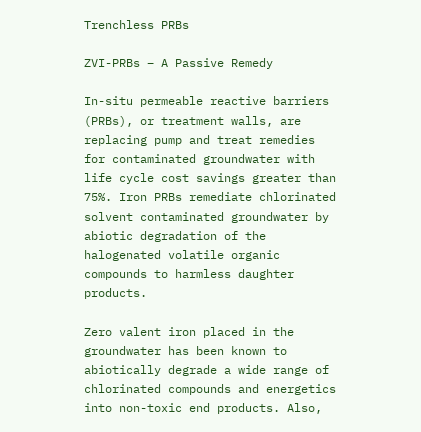Trenchless PRBs

ZVI-PRBs – A Passive Remedy

In-situ permeable reactive barriers (PRBs), or treatment walls, are replacing pump and treat remedies for contaminated groundwater with life cycle cost savings greater than 75%. Iron PRBs remediate chlorinated solvent contaminated groundwater by abiotic degradation of the halogenated volatile organic compounds to harmless daughter products.

Zero valent iron placed in the groundwater has been known to abiotically degrade a wide range of chlorinated compounds and energetics into non-toxic end products. Also,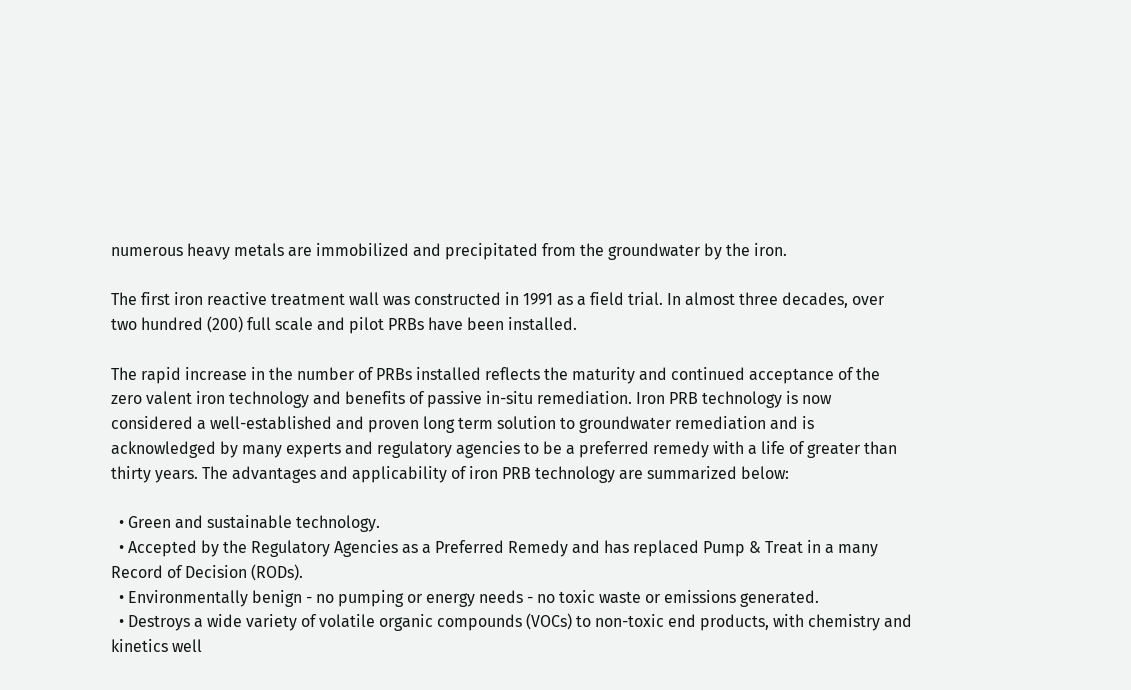numerous heavy metals are immobilized and precipitated from the groundwater by the iron.

The first iron reactive treatment wall was constructed in 1991 as a field trial. In almost three decades, over two hundred (200) full scale and pilot PRBs have been installed.

The rapid increase in the number of PRBs installed reflects the maturity and continued acceptance of the zero valent iron technology and benefits of passive in-situ remediation. Iron PRB technology is now considered a well-established and proven long term solution to groundwater remediation and is acknowledged by many experts and regulatory agencies to be a preferred remedy with a life of greater than thirty years. The advantages and applicability of iron PRB technology are summarized below:

  • Green and sustainable technology.
  • Accepted by the Regulatory Agencies as a Preferred Remedy and has replaced Pump & Treat in a many Record of Decision (RODs).
  • Environmentally benign - no pumping or energy needs - no toxic waste or emissions generated.
  • Destroys a wide variety of volatile organic compounds (VOCs) to non-toxic end products, with chemistry and kinetics well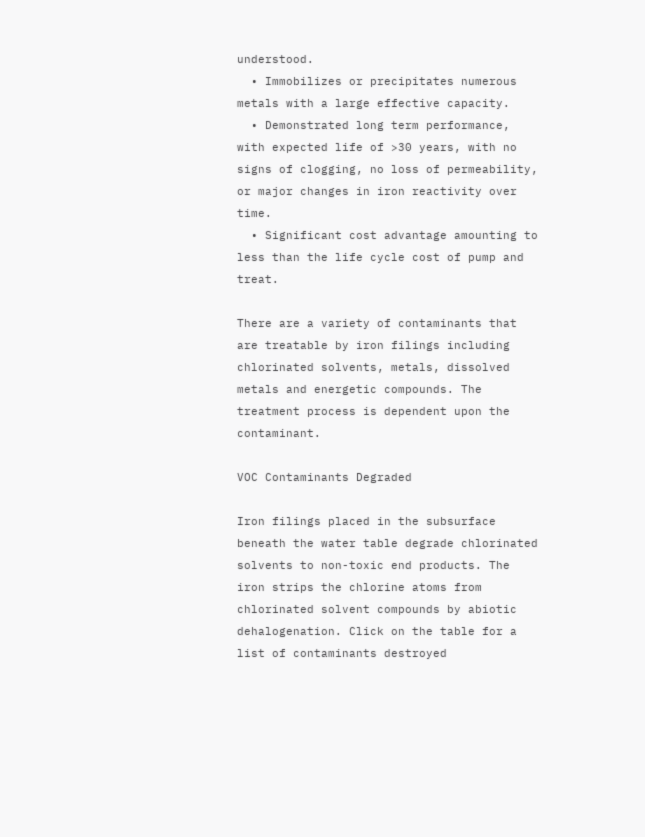understood.
  • Immobilizes or precipitates numerous metals with a large effective capacity.
  • Demonstrated long term performance, with expected life of >30 years, with no signs of clogging, no loss of permeability, or major changes in iron reactivity over time.
  • Significant cost advantage amounting to less than the life cycle cost of pump and treat.

There are a variety of contaminants that are treatable by iron filings including chlorinated solvents, metals, dissolved metals and energetic compounds. The treatment process is dependent upon the contaminant.

VOC Contaminants Degraded

Iron filings placed in the subsurface beneath the water table degrade chlorinated solvents to non-toxic end products. The iron strips the chlorine atoms from chlorinated solvent compounds by abiotic dehalogenation. Click on the table for a list of contaminants destroyed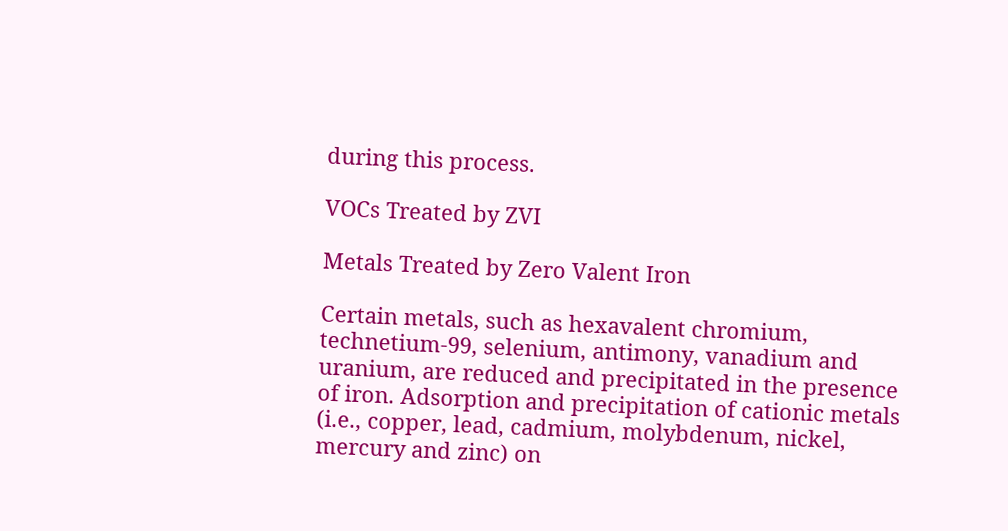during this process.

VOCs Treated by ZVI

Metals Treated by Zero Valent Iron

Certain metals, such as hexavalent chromium, technetium-99, selenium, antimony, vanadium and uranium, are reduced and precipitated in the presence of iron. Adsorption and precipitation of cationic metals (i.e., copper, lead, cadmium, molybdenum, nickel, mercury and zinc) on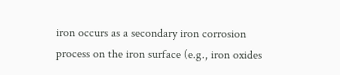iron occurs as a secondary iron corrosion process on the iron surface (e.g., iron oxides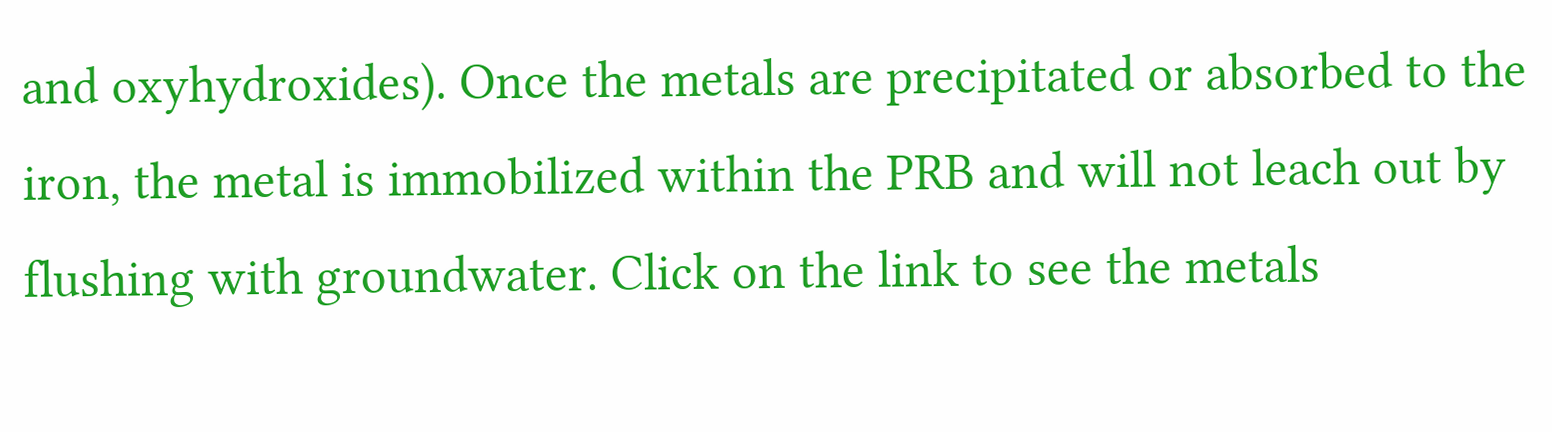and oxyhydroxides). Once the metals are precipitated or absorbed to the iron, the metal is immobilized within the PRB and will not leach out by flushing with groundwater. Click on the link to see the metals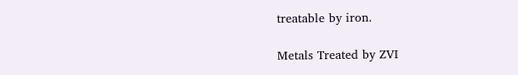treatable by iron.

Metals Treated by ZVI